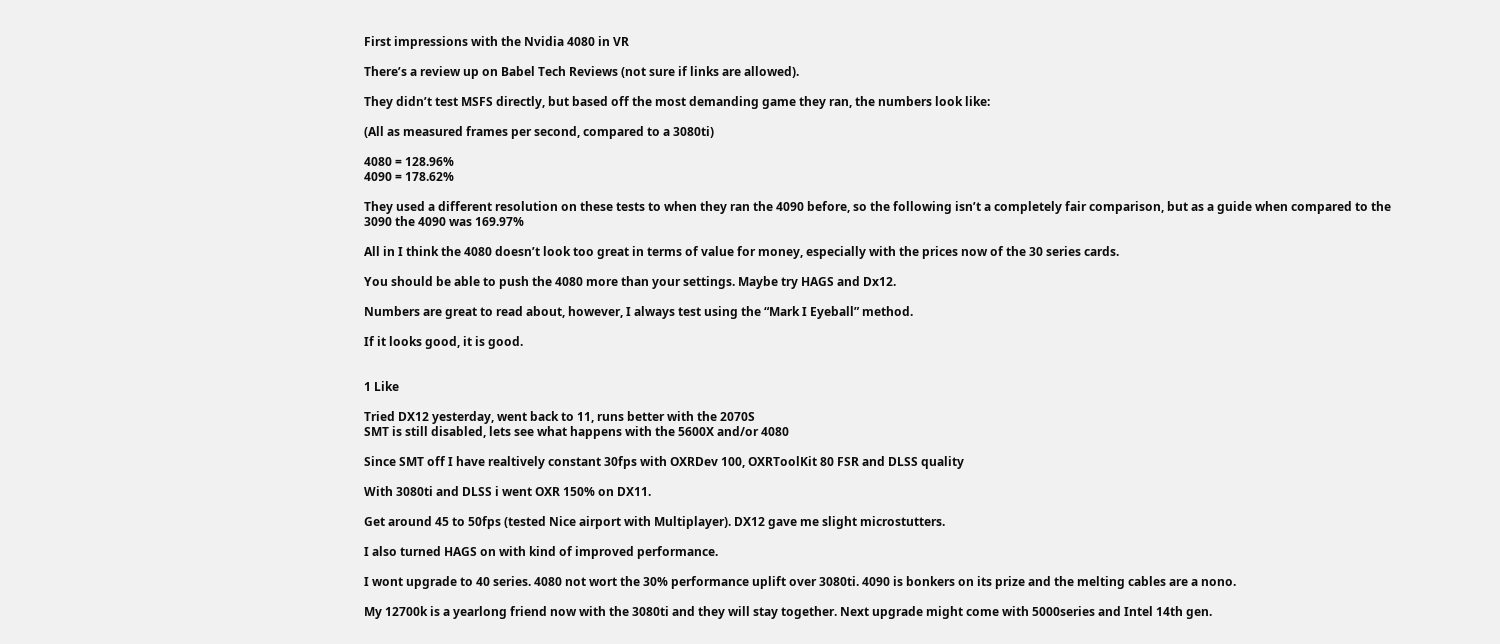First impressions with the Nvidia 4080 in VR

There’s a review up on Babel Tech Reviews (not sure if links are allowed).

They didn’t test MSFS directly, but based off the most demanding game they ran, the numbers look like:

(All as measured frames per second, compared to a 3080ti)

4080 = 128.96%
4090 = 178.62%

They used a different resolution on these tests to when they ran the 4090 before, so the following isn’t a completely fair comparison, but as a guide when compared to the 3090 the 4090 was 169.97%

All in I think the 4080 doesn’t look too great in terms of value for money, especially with the prices now of the 30 series cards.

You should be able to push the 4080 more than your settings. Maybe try HAGS and Dx12.

Numbers are great to read about, however, I always test using the “Mark I Eyeball” method.

If it looks good, it is good.


1 Like

Tried DX12 yesterday, went back to 11, runs better with the 2070S
SMT is still disabled, lets see what happens with the 5600X and/or 4080

Since SMT off I have realtively constant 30fps with OXRDev 100, OXRToolKit 80 FSR and DLSS quality

With 3080ti and DLSS i went OXR 150% on DX11.

Get around 45 to 50fps (tested Nice airport with Multiplayer). DX12 gave me slight microstutters.

I also turned HAGS on with kind of improved performance.

I wont upgrade to 40 series. 4080 not wort the 30% performance uplift over 3080ti. 4090 is bonkers on its prize and the melting cables are a nono.

My 12700k is a yearlong friend now with the 3080ti and they will stay together. Next upgrade might come with 5000series and Intel 14th gen.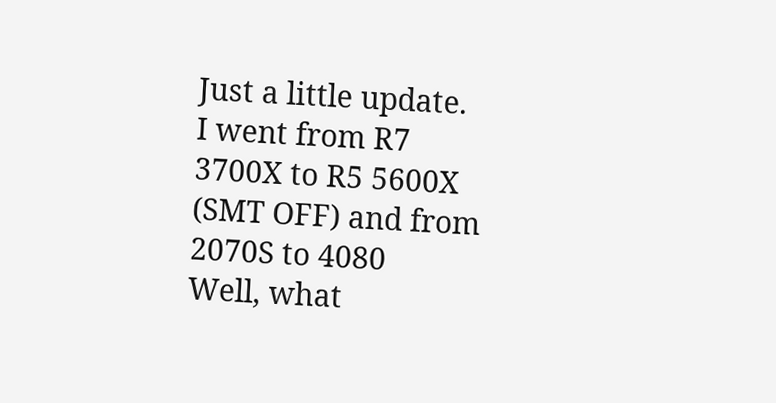Just a little update.
I went from R7 3700X to R5 5600X (SMT OFF) and from 2070S to 4080
Well, what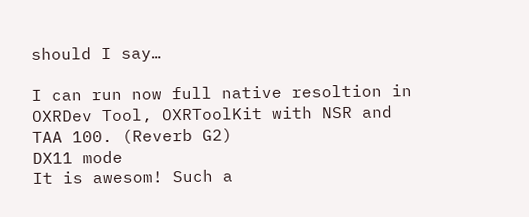should I say…

I can run now full native resoltion in OXRDev Tool, OXRToolKit with NSR and TAA 100. (Reverb G2)
DX11 mode
It is awesom! Such a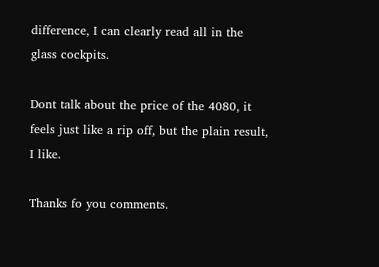difference, I can clearly read all in the glass cockpits.

Dont talk about the price of the 4080, it feels just like a rip off, but the plain result, I like.

Thanks fo you comments.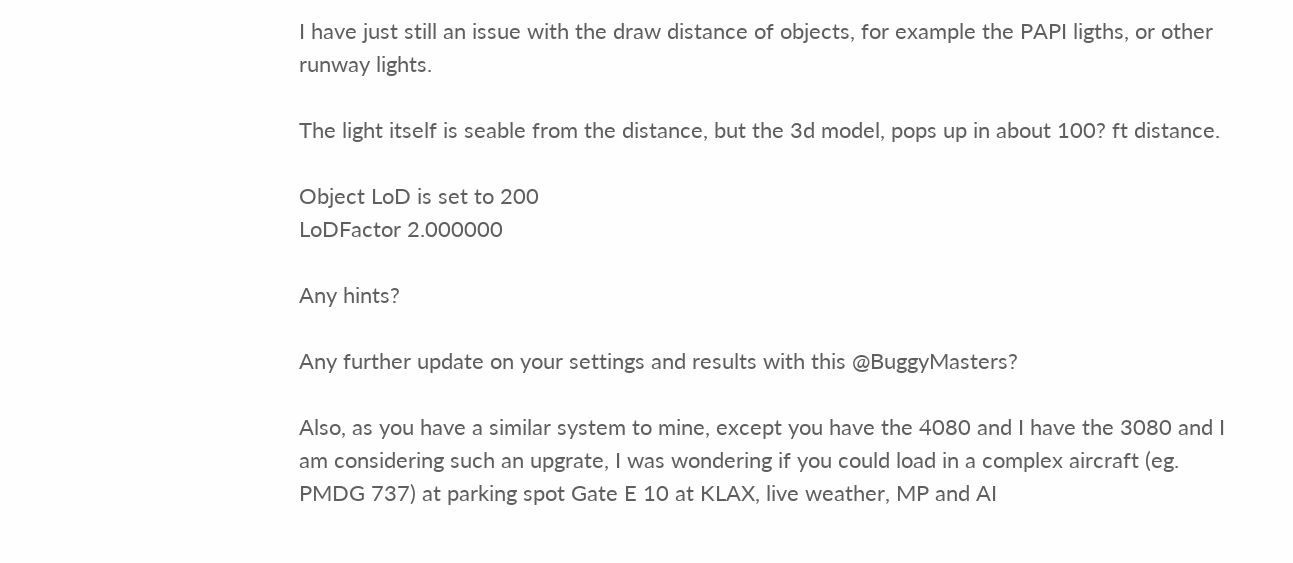I have just still an issue with the draw distance of objects, for example the PAPI ligths, or other runway lights.

The light itself is seable from the distance, but the 3d model, pops up in about 100? ft distance.

Object LoD is set to 200
LoDFactor 2.000000

Any hints?

Any further update on your settings and results with this @BuggyMasters?

Also, as you have a similar system to mine, except you have the 4080 and I have the 3080 and I am considering such an upgrate, I was wondering if you could load in a complex aircraft (eg. PMDG 737) at parking spot Gate E 10 at KLAX, live weather, MP and AI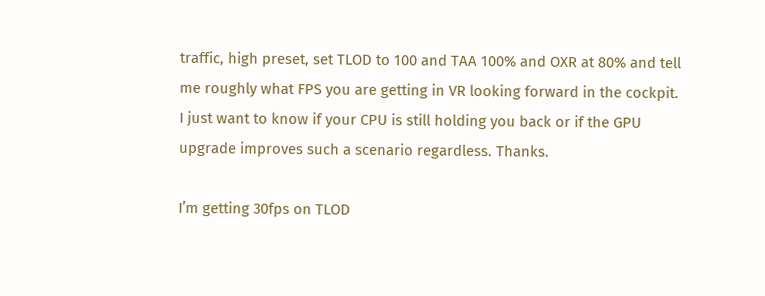traffic, high preset, set TLOD to 100 and TAA 100% and OXR at 80% and tell me roughly what FPS you are getting in VR looking forward in the cockpit. I just want to know if your CPU is still holding you back or if the GPU upgrade improves such a scenario regardless. Thanks.

I’m getting 30fps on TLOD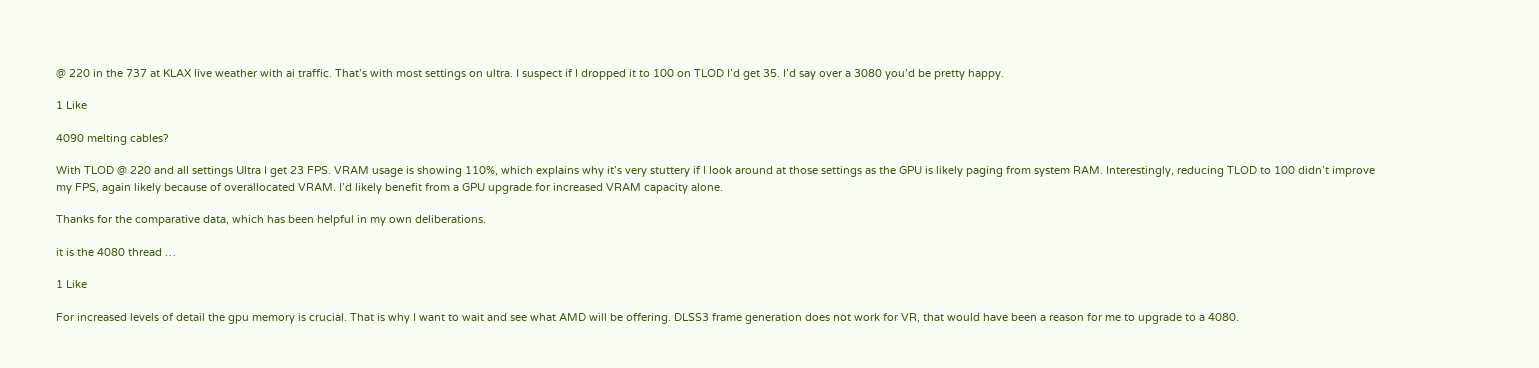@ 220 in the 737 at KLAX live weather with ai traffic. That’s with most settings on ultra. I suspect if I dropped it to 100 on TLOD I’d get 35. I’d say over a 3080 you’d be pretty happy.

1 Like

4090 melting cables?

With TLOD @ 220 and all settings Ultra I get 23 FPS. VRAM usage is showing 110%, which explains why it’s very stuttery if I look around at those settings as the GPU is likely paging from system RAM. Interestingly, reducing TLOD to 100 didn’t improve my FPS, again likely because of overallocated VRAM. I’d likely benefit from a GPU upgrade for increased VRAM capacity alone.

Thanks for the comparative data, which has been helpful in my own deliberations.

it is the 4080 thread …

1 Like

For increased levels of detail the gpu memory is crucial. That is why I want to wait and see what AMD will be offering. DLSS3 frame generation does not work for VR, that would have been a reason for me to upgrade to a 4080.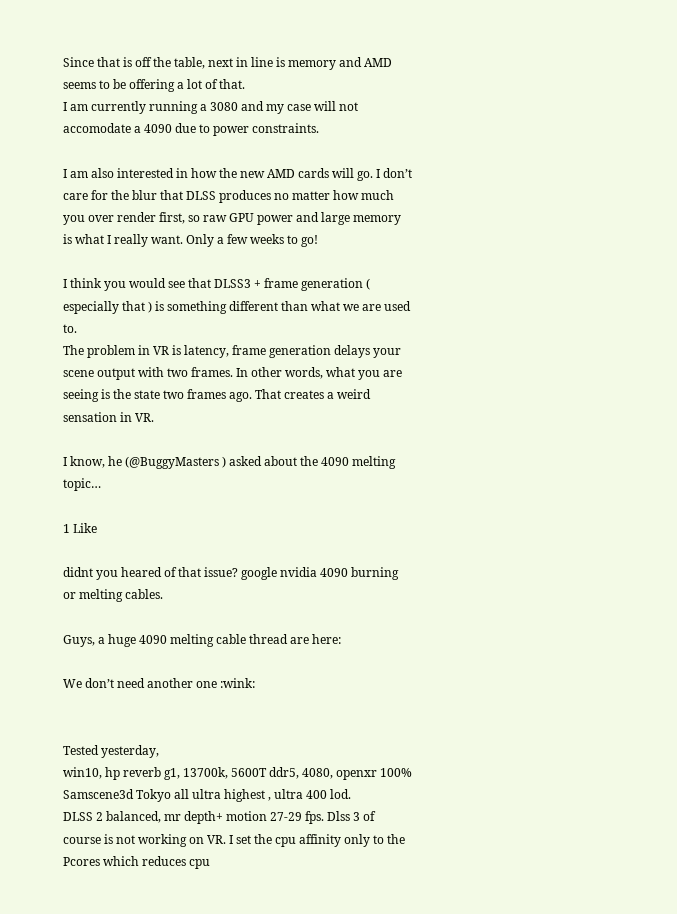Since that is off the table, next in line is memory and AMD seems to be offering a lot of that.
I am currently running a 3080 and my case will not accomodate a 4090 due to power constraints.

I am also interested in how the new AMD cards will go. I don’t care for the blur that DLSS produces no matter how much you over render first, so raw GPU power and large memory is what I really want. Only a few weeks to go!

I think you would see that DLSS3 + frame generation ( especially that ) is something different than what we are used to.
The problem in VR is latency, frame generation delays your scene output with two frames. In other words, what you are seeing is the state two frames ago. That creates a weird sensation in VR.

I know, he (@BuggyMasters ) asked about the 4090 melting topic…

1 Like

didnt you heared of that issue? google nvidia 4090 burning or melting cables.

Guys, a huge 4090 melting cable thread are here:

We don’t need another one :wink:


Tested yesterday,
win10, hp reverb g1, 13700k, 5600T ddr5, 4080, openxr 100% Samscene3d Tokyo all ultra highest , ultra 400 lod.
DLSS 2 balanced, mr depth+ motion 27-29 fps. Dlss 3 of course is not working on VR. I set the cpu affinity only to the Pcores which reduces cpu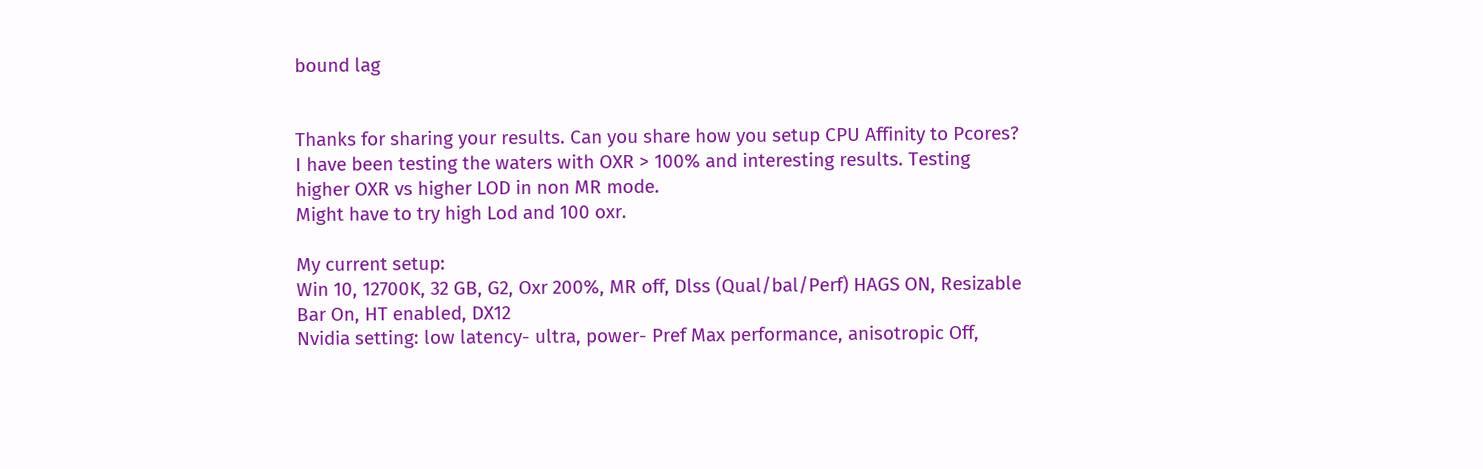bound lag


Thanks for sharing your results. Can you share how you setup CPU Affinity to Pcores?
I have been testing the waters with OXR > 100% and interesting results. Testing higher OXR vs higher LOD in non MR mode.
Might have to try high Lod and 100 oxr.

My current setup:
Win 10, 12700K, 32 GB, G2, Oxr 200%, MR off, Dlss (Qual/bal/Perf) HAGS ON, Resizable Bar On, HT enabled, DX12
Nvidia setting: low latency- ultra, power- Pref Max performance, anisotropic Off,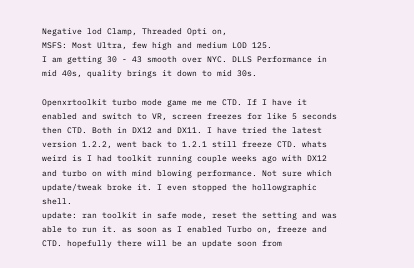Negative lod Clamp, Threaded Opti on,
MSFS: Most Ultra, few high and medium LOD 125.
I am getting 30 - 43 smooth over NYC. DLLS Performance in mid 40s, quality brings it down to mid 30s.

Openxrtoolkit turbo mode game me me CTD. If I have it enabled and switch to VR, screen freezes for like 5 seconds then CTD. Both in DX12 and DX11. I have tried the latest version 1.2.2, went back to 1.2.1 still freeze CTD. whats weird is I had toolkit running couple weeks ago with DX12 and turbo on with mind blowing performance. Not sure which update/tweak broke it. I even stopped the hollowgraphic shell.
update: ran toolkit in safe mode, reset the setting and was able to run it. as soon as I enabled Turbo on, freeze and CTD. hopefully there will be an update soon from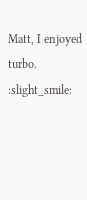Matt, I enjoyed turbo. :slight_smile: